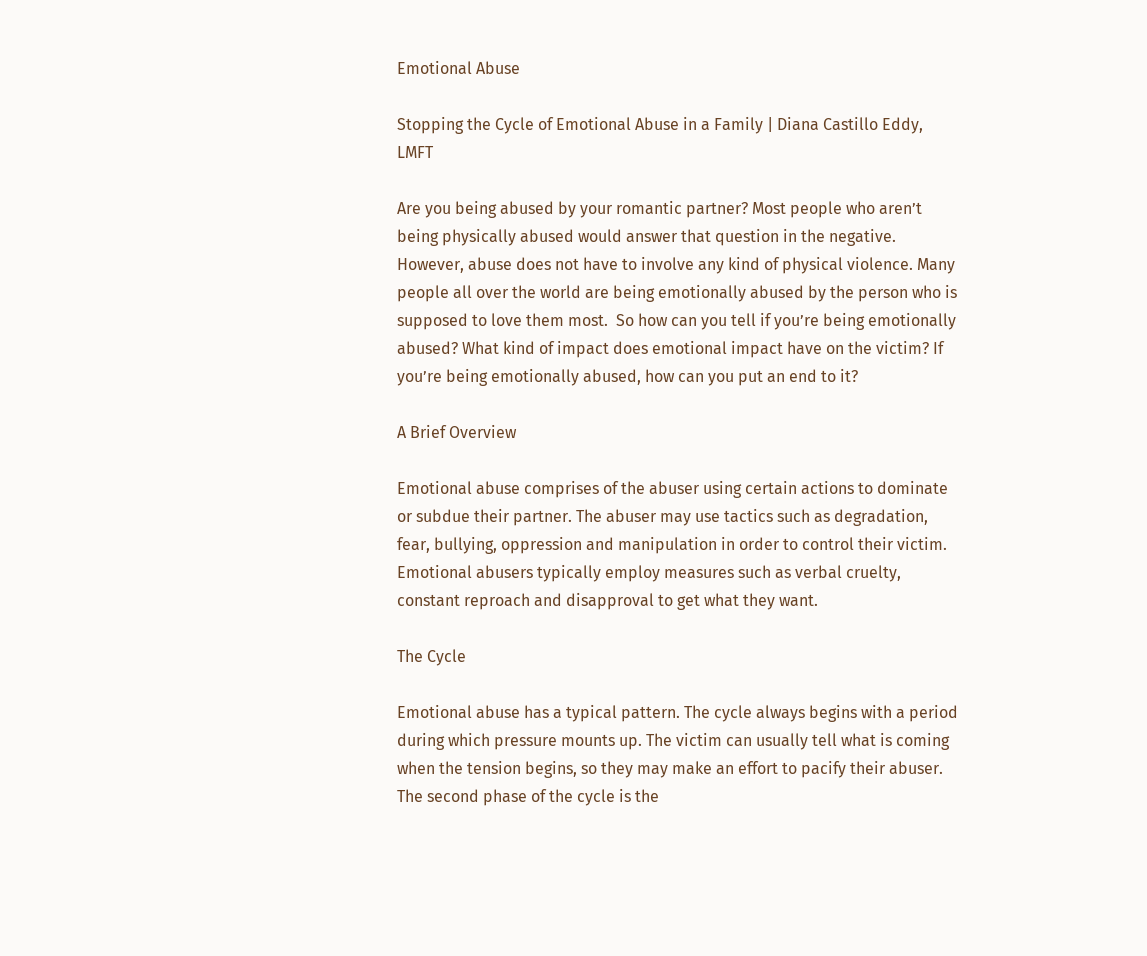Emotional Abuse

Stopping the Cycle of Emotional Abuse in a Family | Diana Castillo Eddy, LMFT

Are you being abused by your romantic partner? Most people who aren’t being physically abused would answer that question in the negative. However, abuse does not have to involve any kind of physical violence. Many people all over the world are being emotionally abused by the person who is supposed to love them most.  So how can you tell if you’re being emotionally abused? What kind of impact does emotional impact have on the victim? If you’re being emotionally abused, how can you put an end to it?

A Brief Overview

Emotional abuse comprises of the abuser using certain actions to dominate or subdue their partner. The abuser may use tactics such as degradation, fear, bullying, oppression and manipulation in order to control their victim. Emotional abusers typically employ measures such as verbal cruelty, constant reproach and disapproval to get what they want.

The Cycle

Emotional abuse has a typical pattern. The cycle always begins with a period during which pressure mounts up. The victim can usually tell what is coming when the tension begins, so they may make an effort to pacify their abuser. The second phase of the cycle is the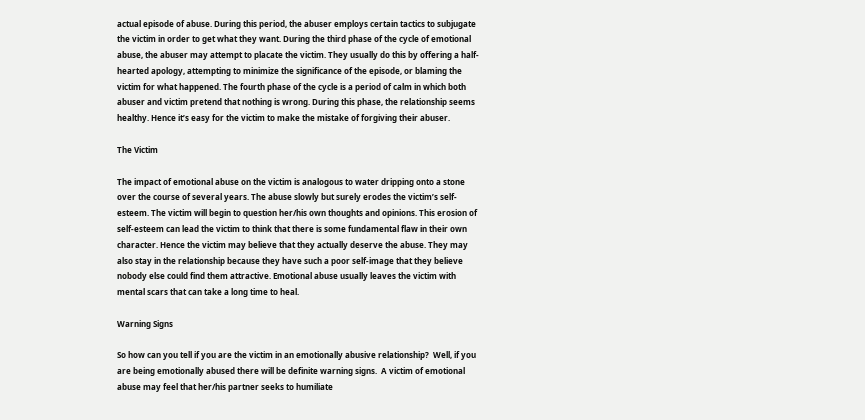actual episode of abuse. During this period, the abuser employs certain tactics to subjugate the victim in order to get what they want. During the third phase of the cycle of emotional abuse, the abuser may attempt to placate the victim. They usually do this by offering a half-hearted apology, attempting to minimize the significance of the episode, or blaming the victim for what happened. The fourth phase of the cycle is a period of calm in which both abuser and victim pretend that nothing is wrong. During this phase, the relationship seems healthy. Hence it’s easy for the victim to make the mistake of forgiving their abuser.

The Victim

The impact of emotional abuse on the victim is analogous to water dripping onto a stone over the course of several years. The abuse slowly but surely erodes the victim’s self-esteem. The victim will begin to question her/his own thoughts and opinions. This erosion of self-esteem can lead the victim to think that there is some fundamental flaw in their own character. Hence the victim may believe that they actually deserve the abuse. They may also stay in the relationship because they have such a poor self-image that they believe nobody else could find them attractive. Emotional abuse usually leaves the victim with mental scars that can take a long time to heal.

Warning Signs

So how can you tell if you are the victim in an emotionally abusive relationship?  Well, if you are being emotionally abused there will be definite warning signs.  A victim of emotional abuse may feel that her/his partner seeks to humiliate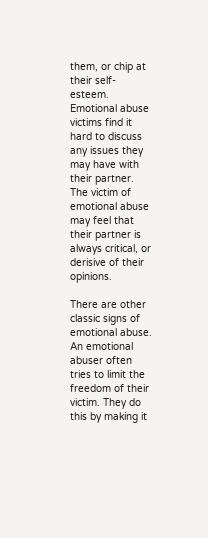them, or chip at their self-esteem.  Emotional abuse victims find it hard to discuss any issues they may have with their partner. The victim of emotional abuse may feel that their partner is always critical, or derisive of their opinions.

There are other classic signs of emotional abuse. An emotional abuser often tries to limit the freedom of their victim. They do this by making it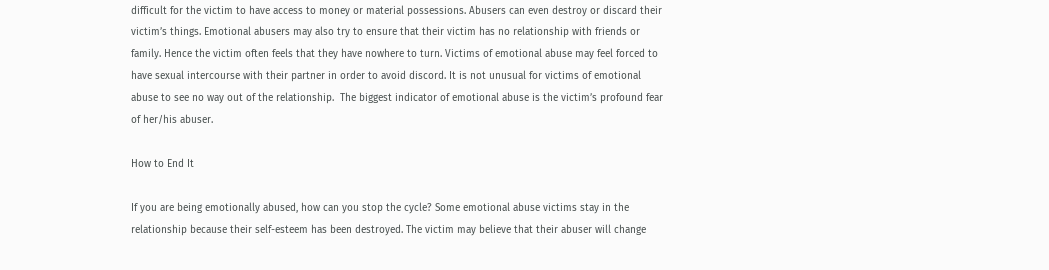difficult for the victim to have access to money or material possessions. Abusers can even destroy or discard their victim’s things. Emotional abusers may also try to ensure that their victim has no relationship with friends or family. Hence the victim often feels that they have nowhere to turn. Victims of emotional abuse may feel forced to have sexual intercourse with their partner in order to avoid discord. It is not unusual for victims of emotional abuse to see no way out of the relationship.  The biggest indicator of emotional abuse is the victim’s profound fear of her/his abuser.

How to End It

If you are being emotionally abused, how can you stop the cycle? Some emotional abuse victims stay in the relationship because their self-esteem has been destroyed. The victim may believe that their abuser will change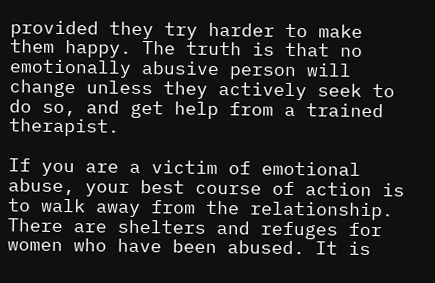provided they try harder to make them happy. The truth is that no emotionally abusive person will change unless they actively seek to do so, and get help from a trained therapist.

If you are a victim of emotional abuse, your best course of action is to walk away from the relationship.  There are shelters and refuges for women who have been abused. It is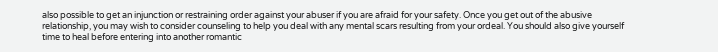also possible to get an injunction or restraining order against your abuser if you are afraid for your safety. Once you get out of the abusive relationship, you may wish to consider counseling to help you deal with any mental scars resulting from your ordeal. You should also give yourself time to heal before entering into another romantic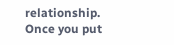relationship.  Once you put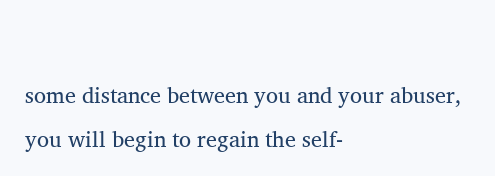some distance between you and your abuser, you will begin to regain the self-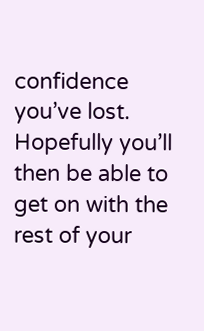confidence you’ve lost. Hopefully you’ll then be able to get on with the rest of your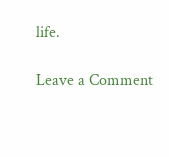life.

Leave a Comment